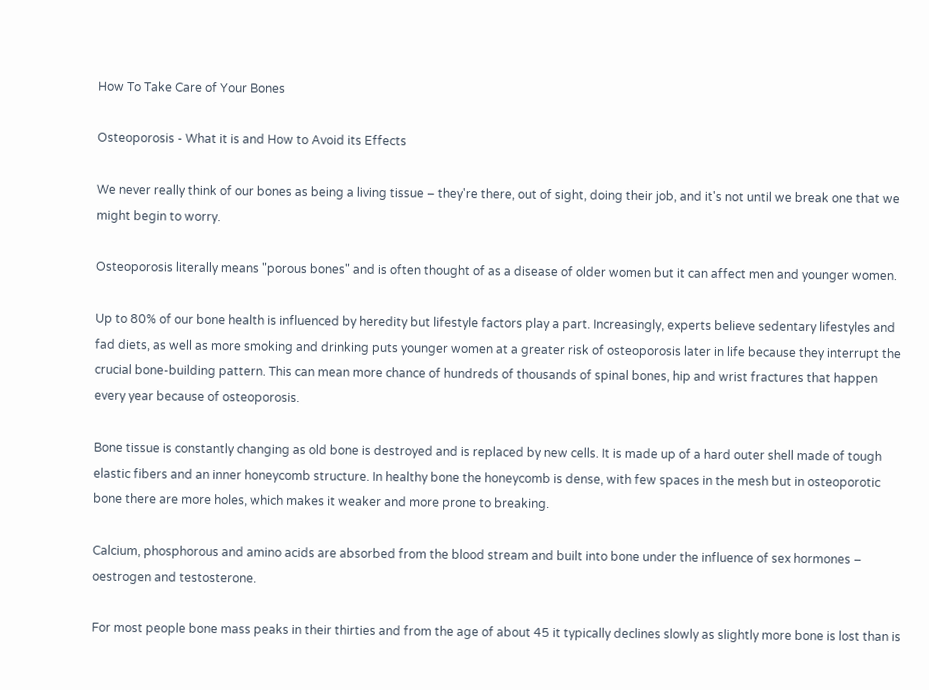How To Take Care of Your Bones

Osteoporosis - What it is and How to Avoid its Effects

We never really think of our bones as being a living tissue – they're there, out of sight, doing their job, and it's not until we break one that we might begin to worry.

Osteoporosis literally means "porous bones" and is often thought of as a disease of older women but it can affect men and younger women.

Up to 80% of our bone health is influenced by heredity but lifestyle factors play a part. Increasingly, experts believe sedentary lifestyles and fad diets, as well as more smoking and drinking puts younger women at a greater risk of osteoporosis later in life because they interrupt the crucial bone-building pattern. This can mean more chance of hundreds of thousands of spinal bones, hip and wrist fractures that happen every year because of osteoporosis.

Bone tissue is constantly changing as old bone is destroyed and is replaced by new cells. It is made up of a hard outer shell made of tough elastic fibers and an inner honeycomb structure. In healthy bone the honeycomb is dense, with few spaces in the mesh but in osteoporotic bone there are more holes, which makes it weaker and more prone to breaking.

Calcium, phosphorous and amino acids are absorbed from the blood stream and built into bone under the influence of sex hormones – oestrogen and testosterone.

For most people bone mass peaks in their thirties and from the age of about 45 it typically declines slowly as slightly more bone is lost than is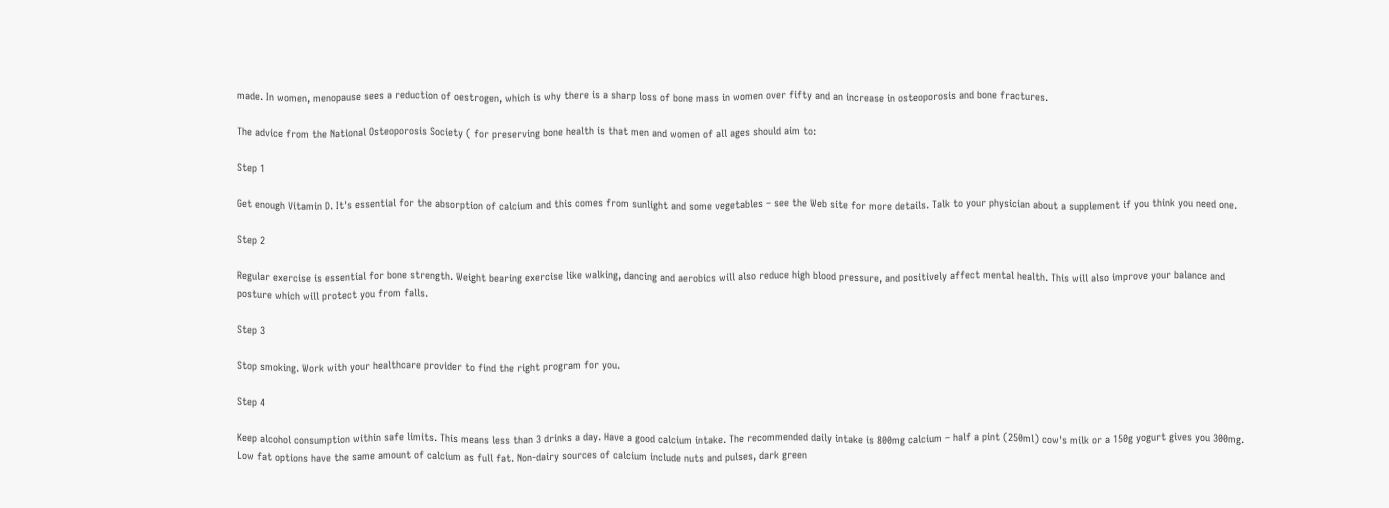made. In women, menopause sees a reduction of oestrogen, which is why there is a sharp loss of bone mass in women over fifty and an increase in osteoporosis and bone fractures.

The advice from the National Osteoporosis Society ( for preserving bone health is that men and women of all ages should aim to:

Step 1

Get enough Vitamin D. It's essential for the absorption of calcium and this comes from sunlight and some vegetables – see the Web site for more details. Talk to your physician about a supplement if you think you need one.

Step 2

Regular exercise is essential for bone strength. Weight bearing exercise like walking, dancing and aerobics will also reduce high blood pressure, and positively affect mental health. This will also improve your balance and posture which will protect you from falls.

Step 3

Stop smoking. Work with your healthcare provider to find the right program for you.

Step 4

Keep alcohol consumption within safe limits. This means less than 3 drinks a day. Have a good calcium intake. The recommended daily intake is 800mg calcium – half a pint (250ml) cow's milk or a 150g yogurt gives you 300mg. Low fat options have the same amount of calcium as full fat. Non-dairy sources of calcium include nuts and pulses, dark green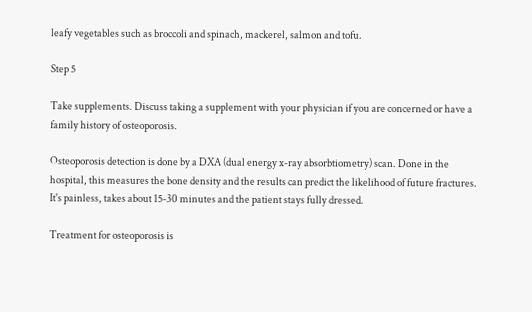leafy vegetables such as broccoli and spinach, mackerel, salmon and tofu.

Step 5

Take supplements. Discuss taking a supplement with your physician if you are concerned or have a family history of osteoporosis.

Osteoporosis detection is done by a DXA (dual energy x-ray absorbtiometry) scan. Done in the hospital, this measures the bone density and the results can predict the likelihood of future fractures. It's painless, takes about 15-30 minutes and the patient stays fully dressed.

Treatment for osteoporosis is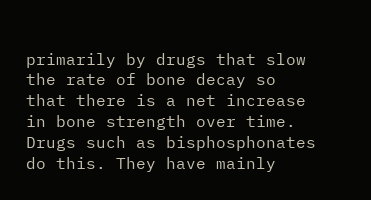primarily by drugs that slow the rate of bone decay so that there is a net increase in bone strength over time. Drugs such as bisphosphonates do this. They have mainly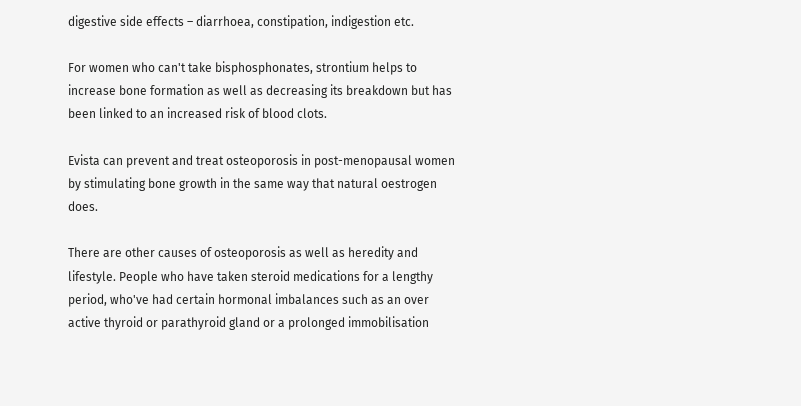digestive side effects – diarrhoea, constipation, indigestion etc.

For women who can't take bisphosphonates, strontium helps to increase bone formation as well as decreasing its breakdown but has been linked to an increased risk of blood clots.

Evista can prevent and treat osteoporosis in post-menopausal women by stimulating bone growth in the same way that natural oestrogen does.

There are other causes of osteoporosis as well as heredity and lifestyle. People who have taken steroid medications for a lengthy period, who've had certain hormonal imbalances such as an over active thyroid or parathyroid gland or a prolonged immobilisation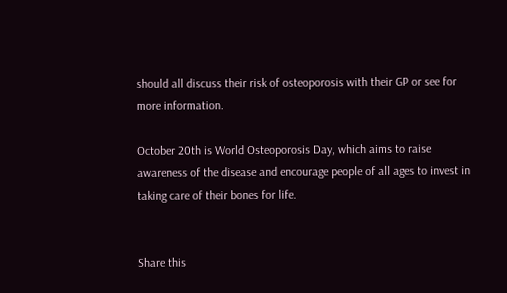should all discuss their risk of osteoporosis with their GP or see for more information.

October 20th is World Osteoporosis Day, which aims to raise awareness of the disease and encourage people of all ages to invest in taking care of their bones for life.


Share this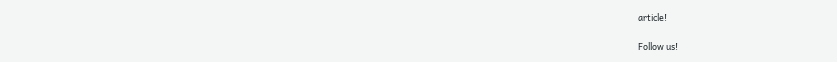article!

Follow us!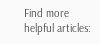Find more helpful articles: